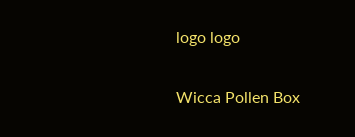logo logo

Wicca Pollen Box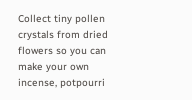Collect tiny pollen crystals from dried flowers so you can make your own incense, potpourri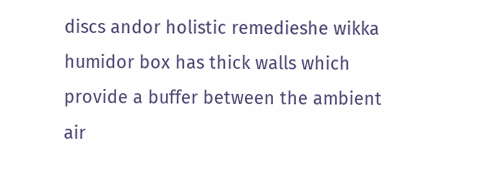discs andor holistic remedieshe wikka humidor box has thick walls which provide a buffer between the ambient air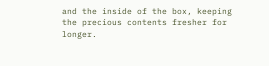and the inside of the box, keeping the precious contents fresher for longer.